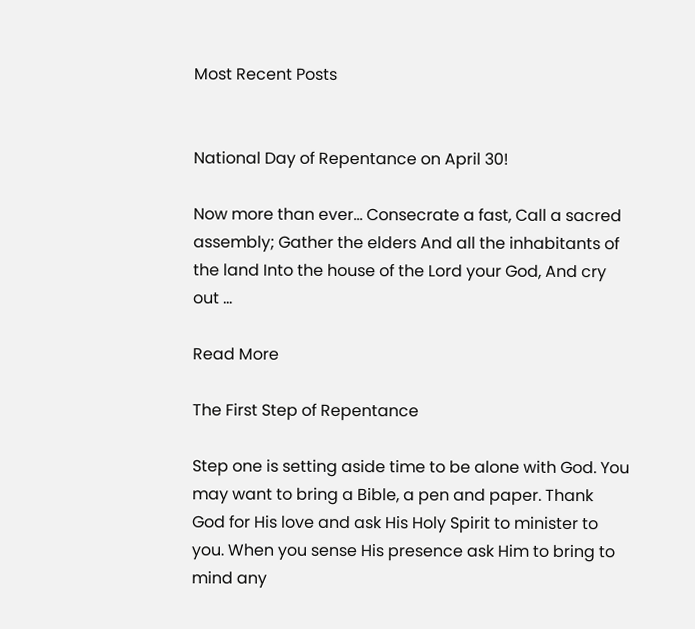Most Recent Posts


National Day of Repentance on April 30!

Now more than ever… Consecrate a fast, Call a sacred assembly; Gather the elders And all the inhabitants of the land Into the house of the Lord your God, And cry out ...

Read More

The First Step of Repentance

Step one is setting aside time to be alone with God. You may want to bring a Bible, a pen and paper. Thank God for His love and ask His Holy Spirit to minister to you. When you sense His presence ask Him to bring to mind any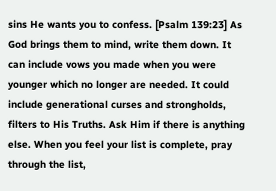sins He wants you to confess. [Psalm 139:23] As God brings them to mind, write them down. It can include vows you made when you were younger which no longer are needed. It could include generational curses and strongholds, filters to His Truths. Ask Him if there is anything else. When you feel your list is complete, pray through the list,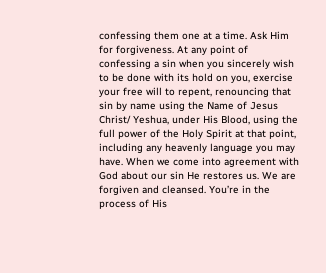confessing them one at a time. Ask Him for forgiveness. At any point of confessing a sin when you sincerely wish to be done with its hold on you, exercise your free will to repent, renouncing that sin by name using the Name of Jesus Christ/ Yeshua, under His Blood, using the full power of the Holy Spirit at that point, including any heavenly language you may have. When we come into agreement with God about our sin He restores us. We are forgiven and cleansed. You’re in the process of His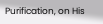Purification, on His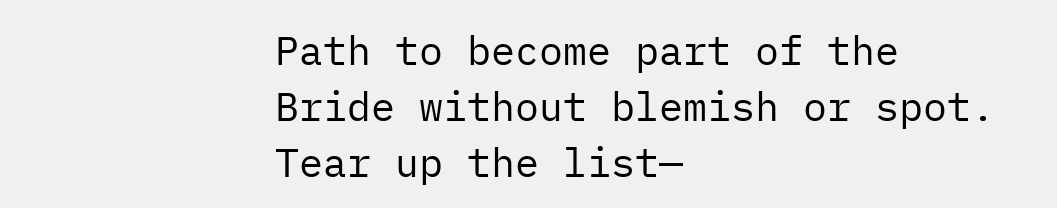Path to become part of the Bride without blemish or spot. Tear up the list—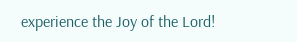experience the Joy of the Lord!